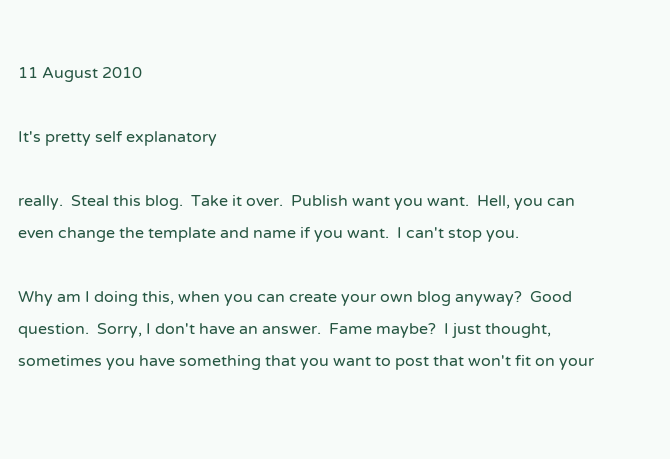11 August 2010

It's pretty self explanatory

really.  Steal this blog.  Take it over.  Publish want you want.  Hell, you can even change the template and name if you want.  I can't stop you.

Why am I doing this, when you can create your own blog anyway?  Good question.  Sorry, I don't have an answer.  Fame maybe?  I just thought, sometimes you have something that you want to post that won't fit on your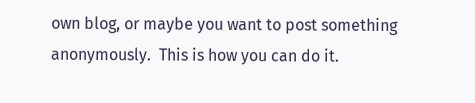own blog, or maybe you want to post something anonymously.  This is how you can do it.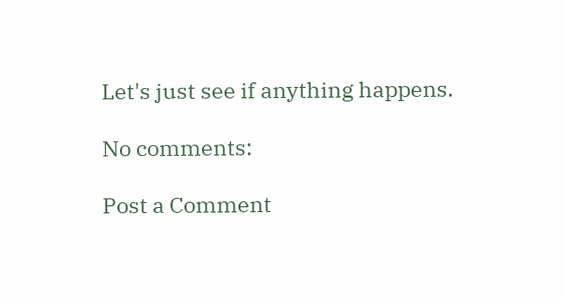Let's just see if anything happens.

No comments:

Post a Comment